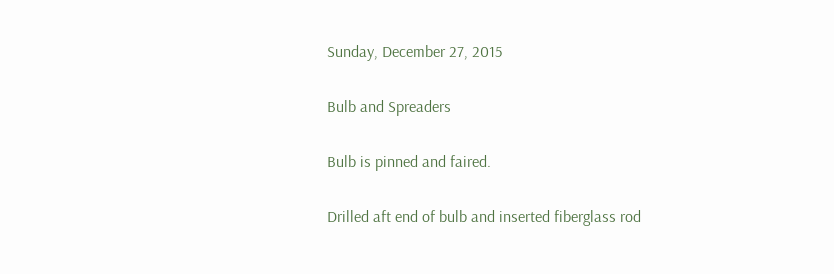Sunday, December 27, 2015

Bulb and Spreaders

Bulb is pinned and faired.

Drilled aft end of bulb and inserted fiberglass rod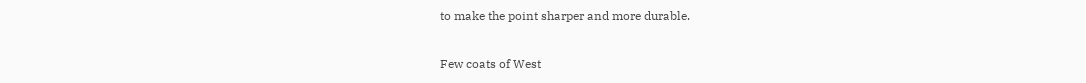to make the point sharper and more durable.

Few coats of West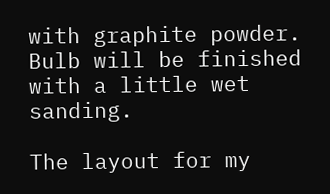with graphite powder. Bulb will be finished with a little wet sanding.

The layout for my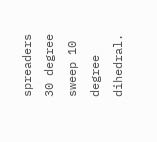spreaders 30 degree sweep 10 degree dihedral.